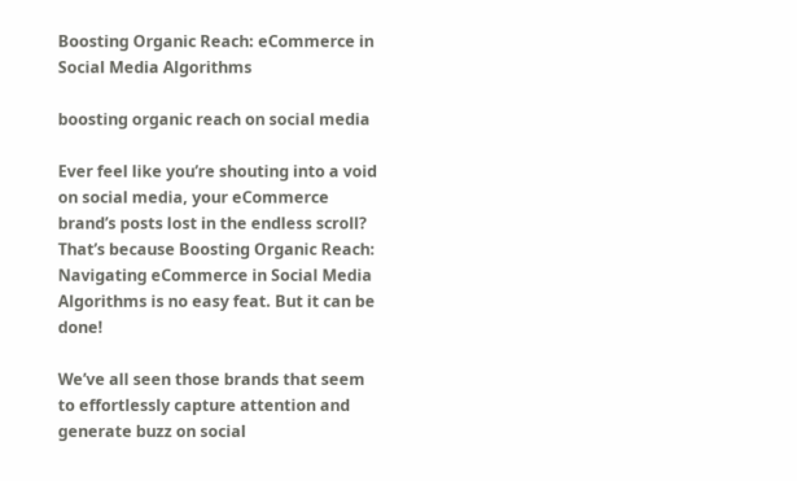Boosting Organic Reach: eCommerce in Social Media Algorithms

boosting organic reach on social media

Ever feel like you’re shouting into a void on social media, your eCommerce brand’s posts lost in the endless scroll? That’s because Boosting Organic Reach: Navigating eCommerce in Social Media Algorithms is no easy feat. But it can be done!

We’ve all seen those brands that seem to effortlessly capture attention and generate buzz on social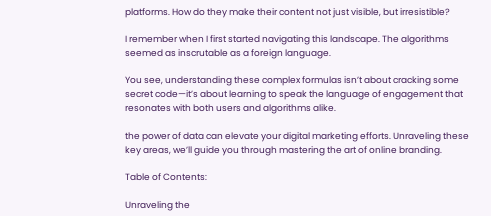platforms. How do they make their content not just visible, but irresistible?

I remember when I first started navigating this landscape. The algorithms seemed as inscrutable as a foreign language.

You see, understanding these complex formulas isn’t about cracking some secret code—it’s about learning to speak the language of engagement that resonates with both users and algorithms alike.

the power of data can elevate your digital marketing efforts. Unraveling these key areas, we’ll guide you through mastering the art of online branding.

Table of Contents:

Unraveling the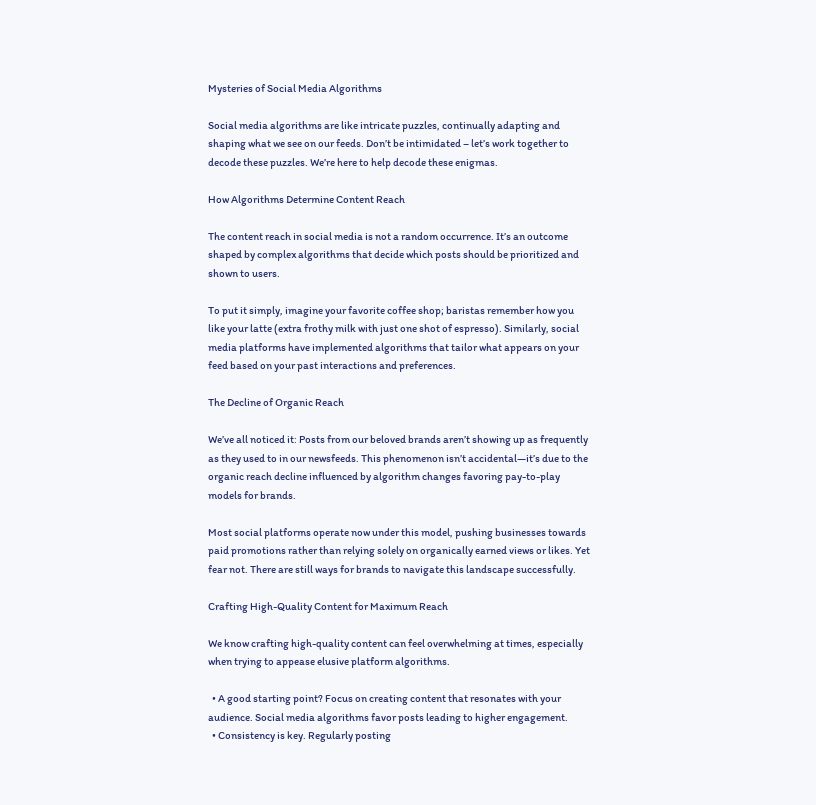Mysteries of Social Media Algorithms

Social media algorithms are like intricate puzzles, continually adapting and shaping what we see on our feeds. Don’t be intimidated – let’s work together to decode these puzzles. We’re here to help decode these enigmas.

How Algorithms Determine Content Reach

The content reach in social media is not a random occurrence. It’s an outcome shaped by complex algorithms that decide which posts should be prioritized and shown to users.

To put it simply, imagine your favorite coffee shop; baristas remember how you like your latte (extra frothy milk with just one shot of espresso). Similarly, social media platforms have implemented algorithms that tailor what appears on your feed based on your past interactions and preferences.

The Decline of Organic Reach

We’ve all noticed it: Posts from our beloved brands aren’t showing up as frequently as they used to in our newsfeeds. This phenomenon isn’t accidental—it’s due to the organic reach decline influenced by algorithm changes favoring pay-to-play models for brands.

Most social platforms operate now under this model, pushing businesses towards paid promotions rather than relying solely on organically earned views or likes. Yet fear not. There are still ways for brands to navigate this landscape successfully.

Crafting High-Quality Content for Maximum Reach

We know crafting high-quality content can feel overwhelming at times, especially when trying to appease elusive platform algorithms.

  • A good starting point? Focus on creating content that resonates with your audience. Social media algorithms favor posts leading to higher engagement.
  • Consistency is key. Regularly posting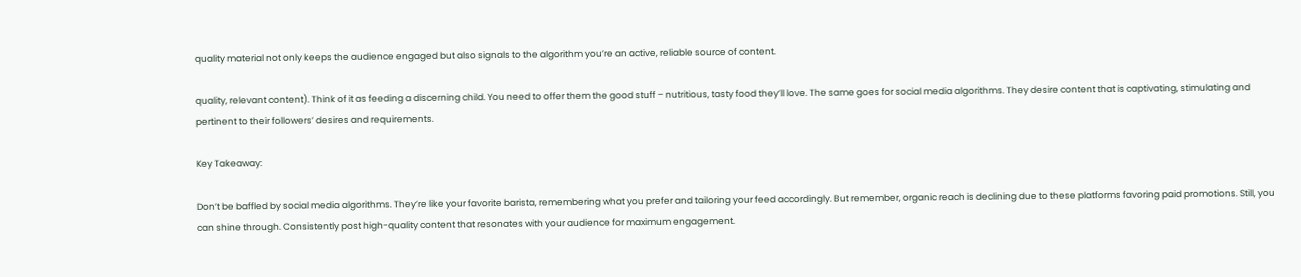quality material not only keeps the audience engaged but also signals to the algorithm you’re an active, reliable source of content.

quality, relevant content). Think of it as feeding a discerning child. You need to offer them the good stuff – nutritious, tasty food they’ll love. The same goes for social media algorithms. They desire content that is captivating, stimulating and pertinent to their followers’ desires and requirements.

Key Takeaway:

Don’t be baffled by social media algorithms. They’re like your favorite barista, remembering what you prefer and tailoring your feed accordingly. But remember, organic reach is declining due to these platforms favoring paid promotions. Still, you can shine through. Consistently post high-quality content that resonates with your audience for maximum engagement.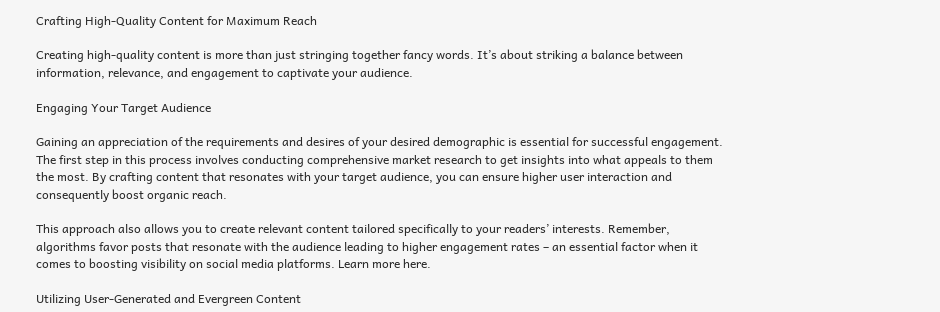Crafting High-Quality Content for Maximum Reach

Creating high-quality content is more than just stringing together fancy words. It’s about striking a balance between information, relevance, and engagement to captivate your audience.

Engaging Your Target Audience

Gaining an appreciation of the requirements and desires of your desired demographic is essential for successful engagement. The first step in this process involves conducting comprehensive market research to get insights into what appeals to them the most. By crafting content that resonates with your target audience, you can ensure higher user interaction and consequently boost organic reach.

This approach also allows you to create relevant content tailored specifically to your readers’ interests. Remember, algorithms favor posts that resonate with the audience leading to higher engagement rates – an essential factor when it comes to boosting visibility on social media platforms. Learn more here.

Utilizing User-Generated and Evergreen Content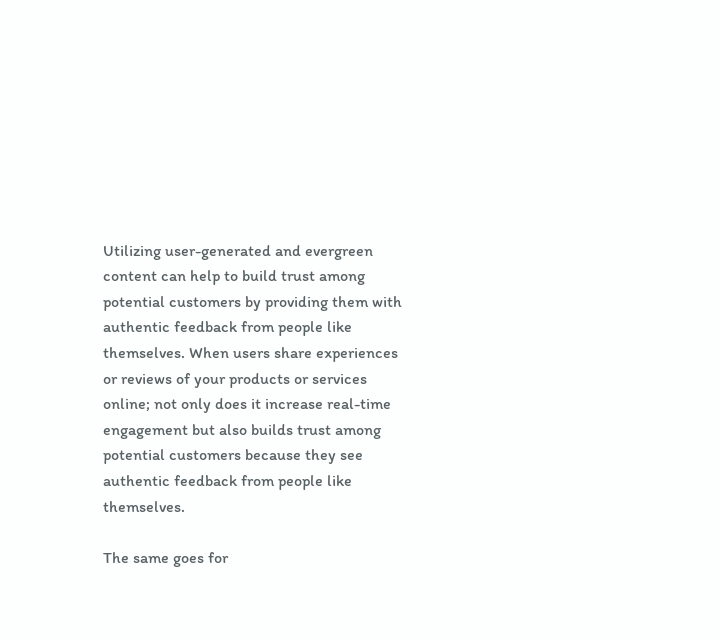Utilizing user-generated and evergreen content can help to build trust among potential customers by providing them with authentic feedback from people like themselves. When users share experiences or reviews of your products or services online; not only does it increase real-time engagement but also builds trust among potential customers because they see authentic feedback from people like themselves.

The same goes for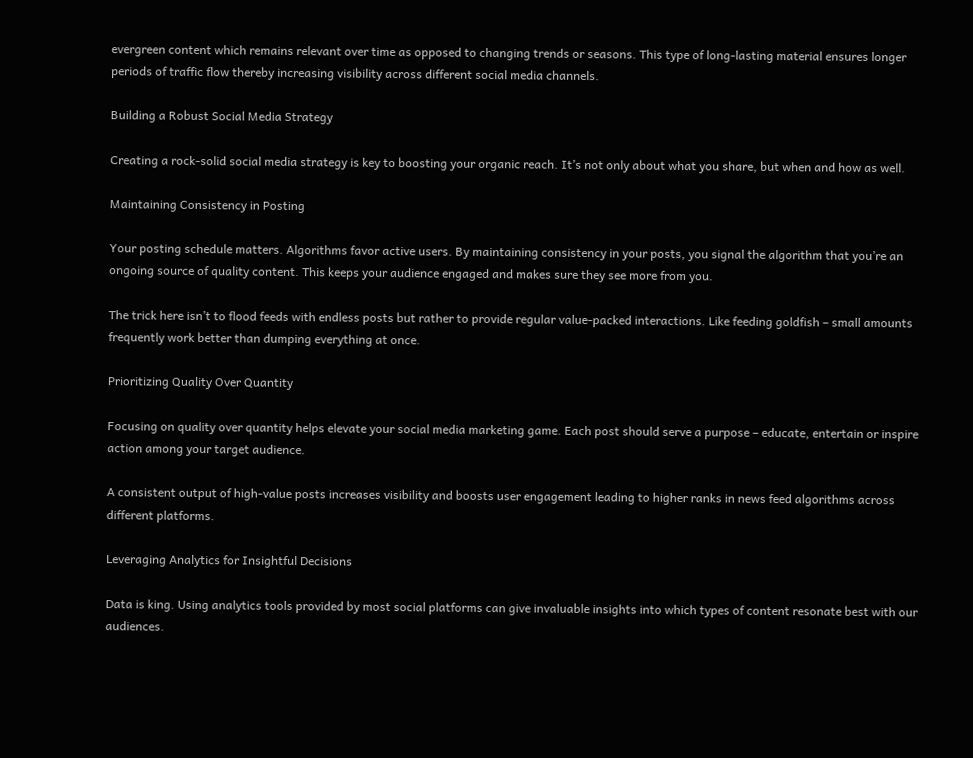evergreen content which remains relevant over time as opposed to changing trends or seasons. This type of long-lasting material ensures longer periods of traffic flow thereby increasing visibility across different social media channels.

Building a Robust Social Media Strategy

Creating a rock-solid social media strategy is key to boosting your organic reach. It’s not only about what you share, but when and how as well.

Maintaining Consistency in Posting

Your posting schedule matters. Algorithms favor active users. By maintaining consistency in your posts, you signal the algorithm that you’re an ongoing source of quality content. This keeps your audience engaged and makes sure they see more from you.

The trick here isn’t to flood feeds with endless posts but rather to provide regular value-packed interactions. Like feeding goldfish – small amounts frequently work better than dumping everything at once.

Prioritizing Quality Over Quantity

Focusing on quality over quantity helps elevate your social media marketing game. Each post should serve a purpose – educate, entertain or inspire action among your target audience.

A consistent output of high-value posts increases visibility and boosts user engagement leading to higher ranks in news feed algorithms across different platforms.

Leveraging Analytics for Insightful Decisions

Data is king. Using analytics tools provided by most social platforms can give invaluable insights into which types of content resonate best with our audiences.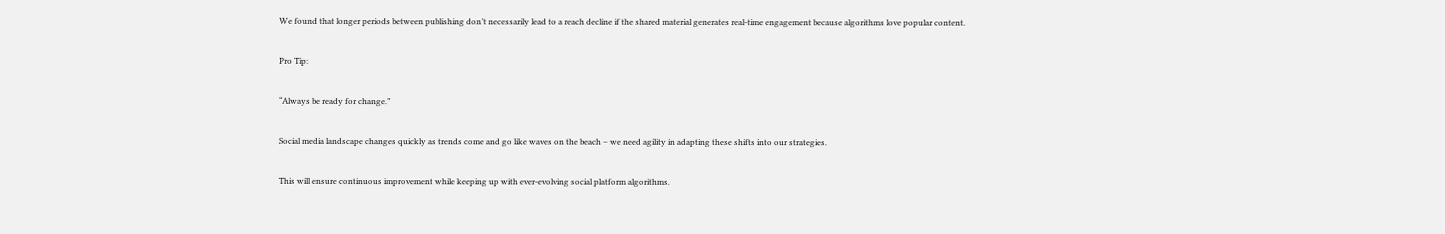We found that longer periods between publishing don’t necessarily lead to a reach decline if the shared material generates real-time engagement because algorithms love popular content.

Pro Tip:

“Always be ready for change.”

Social media landscape changes quickly as trends come and go like waves on the beach – we need agility in adapting these shifts into our strategies.

This will ensure continuous improvement while keeping up with ever-evolving social platform algorithms.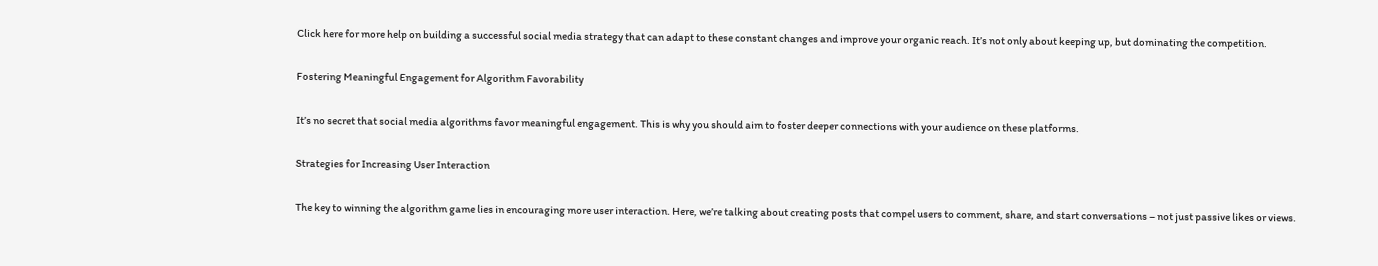Click here for more help on building a successful social media strategy that can adapt to these constant changes and improve your organic reach. It’s not only about keeping up, but dominating the competition.

Fostering Meaningful Engagement for Algorithm Favorability

It’s no secret that social media algorithms favor meaningful engagement. This is why you should aim to foster deeper connections with your audience on these platforms.

Strategies for Increasing User Interaction

The key to winning the algorithm game lies in encouraging more user interaction. Here, we’re talking about creating posts that compel users to comment, share, and start conversations – not just passive likes or views.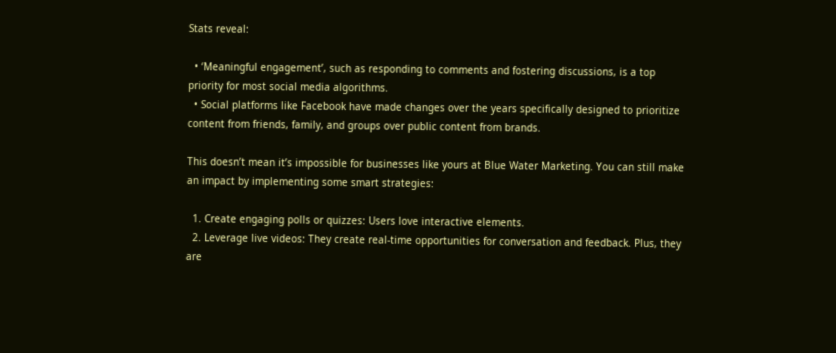Stats reveal:

  • ‘Meaningful engagement’, such as responding to comments and fostering discussions, is a top priority for most social media algorithms.
  • Social platforms like Facebook have made changes over the years specifically designed to prioritize content from friends, family, and groups over public content from brands.

This doesn’t mean it’s impossible for businesses like yours at Blue Water Marketing. You can still make an impact by implementing some smart strategies:

  1. Create engaging polls or quizzes: Users love interactive elements.
  2. Leverage live videos: They create real-time opportunities for conversation and feedback. Plus, they are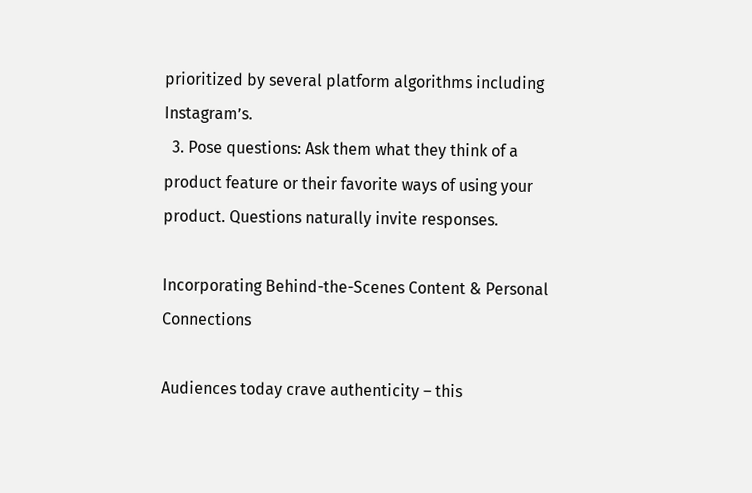prioritized by several platform algorithms including Instagram’s.
  3. Pose questions: Ask them what they think of a product feature or their favorite ways of using your product. Questions naturally invite responses.

Incorporating Behind-the-Scenes Content & Personal Connections

Audiences today crave authenticity – this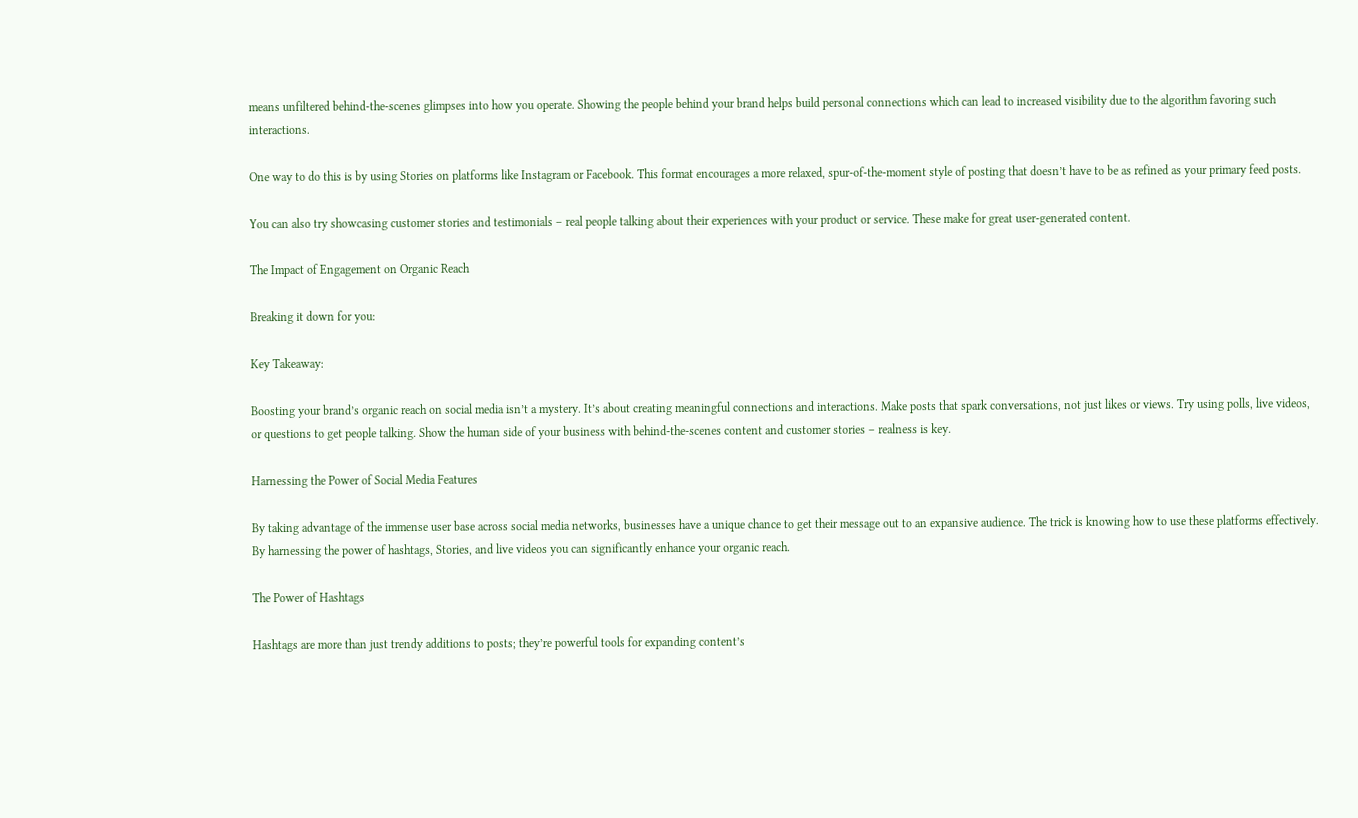means unfiltered behind-the-scenes glimpses into how you operate. Showing the people behind your brand helps build personal connections which can lead to increased visibility due to the algorithm favoring such interactions.

One way to do this is by using Stories on platforms like Instagram or Facebook. This format encourages a more relaxed, spur-of-the-moment style of posting that doesn’t have to be as refined as your primary feed posts.

You can also try showcasing customer stories and testimonials – real people talking about their experiences with your product or service. These make for great user-generated content.

The Impact of Engagement on Organic Reach

Breaking it down for you:

Key Takeaway:

Boosting your brand’s organic reach on social media isn’t a mystery. It’s about creating meaningful connections and interactions. Make posts that spark conversations, not just likes or views. Try using polls, live videos, or questions to get people talking. Show the human side of your business with behind-the-scenes content and customer stories – realness is key.

Harnessing the Power of Social Media Features

By taking advantage of the immense user base across social media networks, businesses have a unique chance to get their message out to an expansive audience. The trick is knowing how to use these platforms effectively. By harnessing the power of hashtags, Stories, and live videos you can significantly enhance your organic reach.

The Power of Hashtags

Hashtags are more than just trendy additions to posts; they’re powerful tools for expanding content’s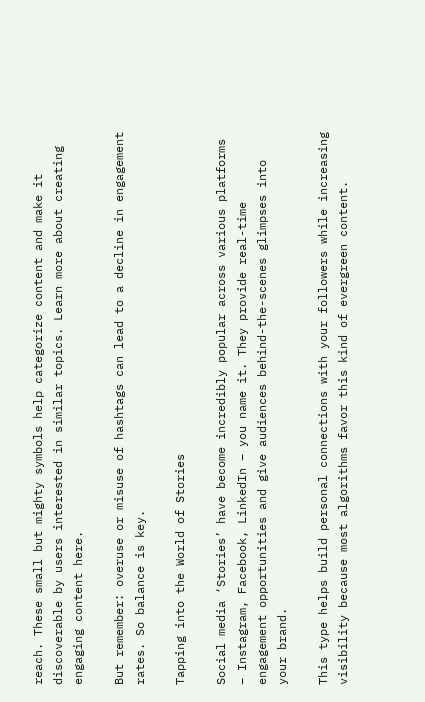reach. These small but mighty symbols help categorize content and make it discoverable by users interested in similar topics. Learn more about creating engaging content here.

But remember: overuse or misuse of hashtags can lead to a decline in engagement rates. So balance is key.

Tapping into the World of Stories

Social media ‘Stories’ have become incredibly popular across various platforms – Instagram, Facebook, LinkedIn – you name it. They provide real-time engagement opportunities and give audiences behind-the-scenes glimpses into your brand.

This type helps build personal connections with your followers while increasing visibility because most algorithms favor this kind of evergreen content.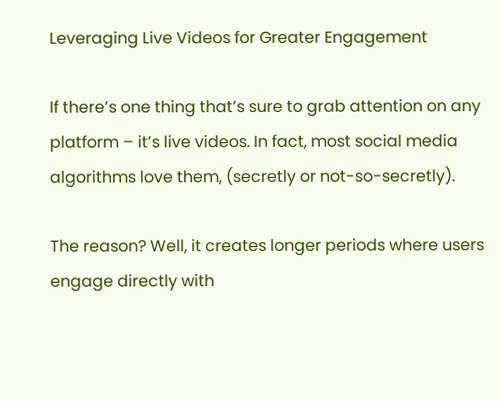Leveraging Live Videos for Greater Engagement

If there’s one thing that’s sure to grab attention on any platform – it’s live videos. In fact, most social media algorithms love them, (secretly or not-so-secretly).

The reason? Well, it creates longer periods where users engage directly with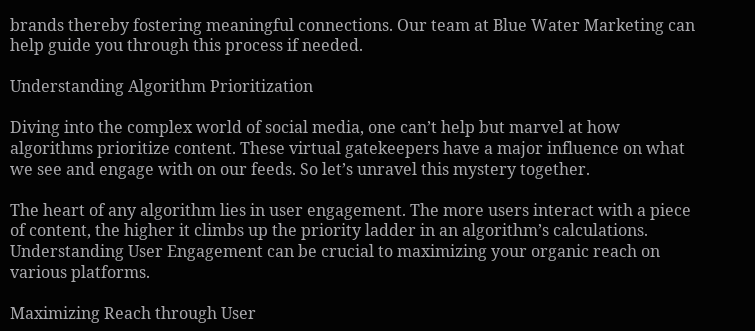brands thereby fostering meaningful connections. Our team at Blue Water Marketing can help guide you through this process if needed.

Understanding Algorithm Prioritization

Diving into the complex world of social media, one can’t help but marvel at how algorithms prioritize content. These virtual gatekeepers have a major influence on what we see and engage with on our feeds. So let’s unravel this mystery together.

The heart of any algorithm lies in user engagement. The more users interact with a piece of content, the higher it climbs up the priority ladder in an algorithm’s calculations. Understanding User Engagement can be crucial to maximizing your organic reach on various platforms.

Maximizing Reach through User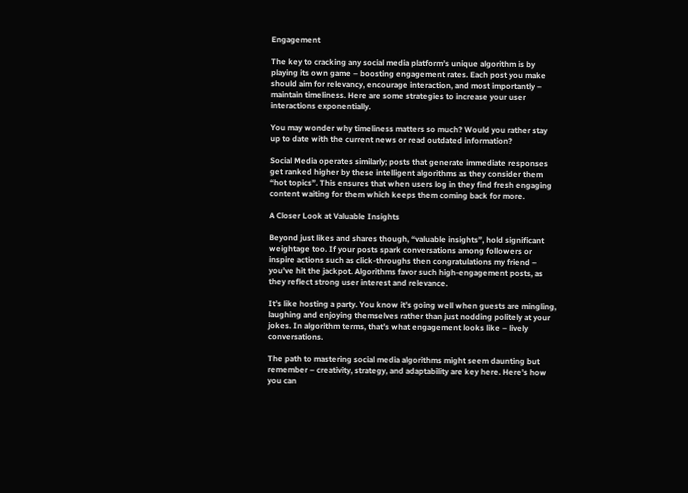Engagement

The key to cracking any social media platform’s unique algorithm is by playing its own game – boosting engagement rates. Each post you make should aim for relevancy, encourage interaction, and most importantly – maintain timeliness. Here are some strategies to increase your user interactions exponentially.

You may wonder why timeliness matters so much? Would you rather stay up to date with the current news or read outdated information?

Social Media operates similarly; posts that generate immediate responses get ranked higher by these intelligent algorithms as they consider them “hot topics”. This ensures that when users log in they find fresh engaging content waiting for them which keeps them coming back for more.

A Closer Look at Valuable Insights

Beyond just likes and shares though, “valuable insights”, hold significant weightage too. If your posts spark conversations among followers or inspire actions such as click-throughs then congratulations my friend – you’ve hit the jackpot. Algorithms favor such high-engagement posts, as they reflect strong user interest and relevance.

It’s like hosting a party. You know it’s going well when guests are mingling, laughing and enjoying themselves rather than just nodding politely at your jokes. In algorithm terms, that’s what engagement looks like – lively conversations.

The path to mastering social media algorithms might seem daunting but remember – creativity, strategy, and adaptability are key here. Here’s how you can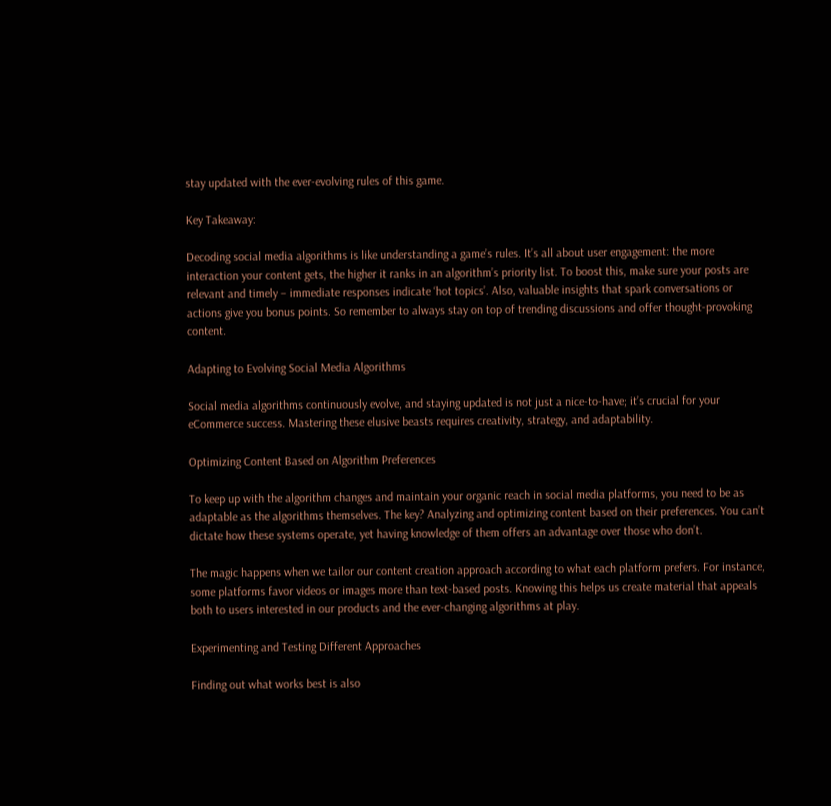stay updated with the ever-evolving rules of this game.

Key Takeaway:

Decoding social media algorithms is like understanding a game’s rules. It’s all about user engagement: the more interaction your content gets, the higher it ranks in an algorithm’s priority list. To boost this, make sure your posts are relevant and timely – immediate responses indicate ‘hot topics’. Also, valuable insights that spark conversations or actions give you bonus points. So remember to always stay on top of trending discussions and offer thought-provoking content.

Adapting to Evolving Social Media Algorithms

Social media algorithms continuously evolve, and staying updated is not just a nice-to-have; it’s crucial for your eCommerce success. Mastering these elusive beasts requires creativity, strategy, and adaptability.

Optimizing Content Based on Algorithm Preferences

To keep up with the algorithm changes and maintain your organic reach in social media platforms, you need to be as adaptable as the algorithms themselves. The key? Analyzing and optimizing content based on their preferences. You can’t dictate how these systems operate, yet having knowledge of them offers an advantage over those who don’t.

The magic happens when we tailor our content creation approach according to what each platform prefers. For instance, some platforms favor videos or images more than text-based posts. Knowing this helps us create material that appeals both to users interested in our products and the ever-changing algorithms at play.

Experimenting and Testing Different Approaches

Finding out what works best is also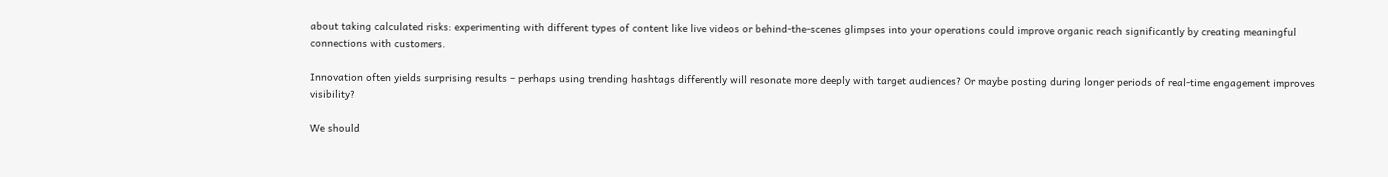about taking calculated risks: experimenting with different types of content like live videos or behind-the-scenes glimpses into your operations could improve organic reach significantly by creating meaningful connections with customers.

Innovation often yields surprising results – perhaps using trending hashtags differently will resonate more deeply with target audiences? Or maybe posting during longer periods of real-time engagement improves visibility?

We should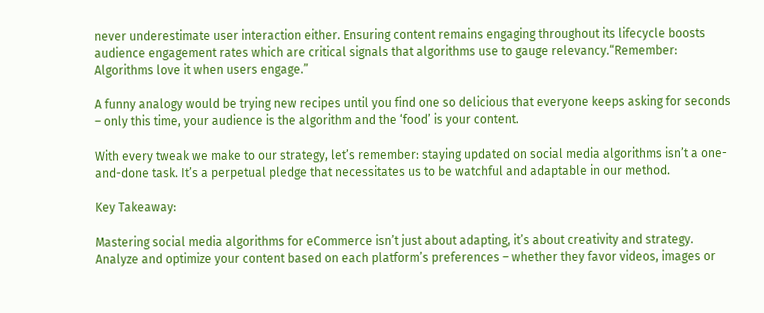never underestimate user interaction either. Ensuring content remains engaging throughout its lifecycle boosts audience engagement rates which are critical signals that algorithms use to gauge relevancy.“Remember: Algorithms love it when users engage.”

A funny analogy would be trying new recipes until you find one so delicious that everyone keeps asking for seconds – only this time, your audience is the algorithm and the ‘food’ is your content.

With every tweak we make to our strategy, let’s remember: staying updated on social media algorithms isn’t a one-and-done task. It’s a perpetual pledge that necessitates us to be watchful and adaptable in our method.

Key Takeaway:

Mastering social media algorithms for eCommerce isn’t just about adapting, it’s about creativity and strategy. Analyze and optimize your content based on each platform’s preferences – whether they favor videos, images or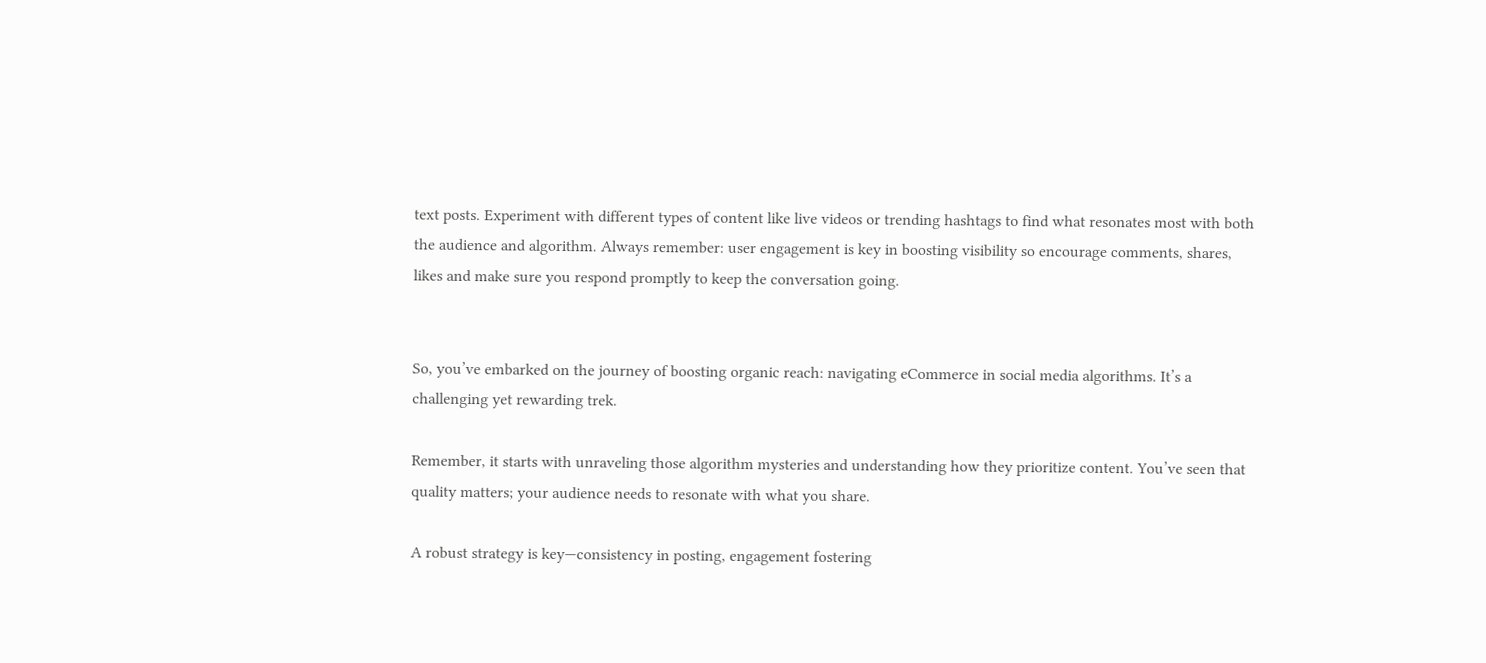text posts. Experiment with different types of content like live videos or trending hashtags to find what resonates most with both the audience and algorithm. Always remember: user engagement is key in boosting visibility so encourage comments, shares, likes and make sure you respond promptly to keep the conversation going.


So, you’ve embarked on the journey of boosting organic reach: navigating eCommerce in social media algorithms. It’s a challenging yet rewarding trek.

Remember, it starts with unraveling those algorithm mysteries and understanding how they prioritize content. You’ve seen that quality matters; your audience needs to resonate with what you share.

A robust strategy is key—consistency in posting, engagement fostering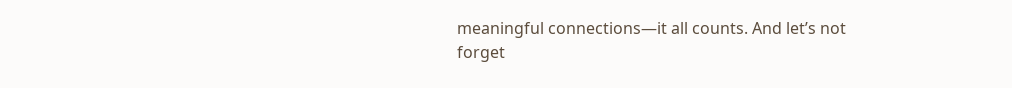meaningful connections—it all counts. And let’s not forget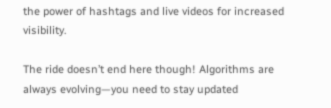the power of hashtags and live videos for increased visibility.

The ride doesn’t end here though! Algorithms are always evolving—you need to stay updated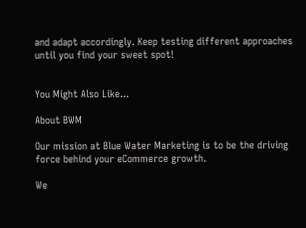and adapt accordingly. Keep testing different approaches until you find your sweet spot!


You Might Also Like...

About BWM

Our mission at Blue Water Marketing is to be the driving force behind your eCommerce growth.

We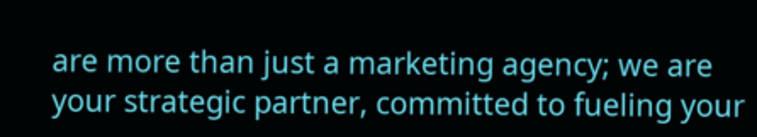are more than just a marketing agency; we are your strategic partner, committed to fueling your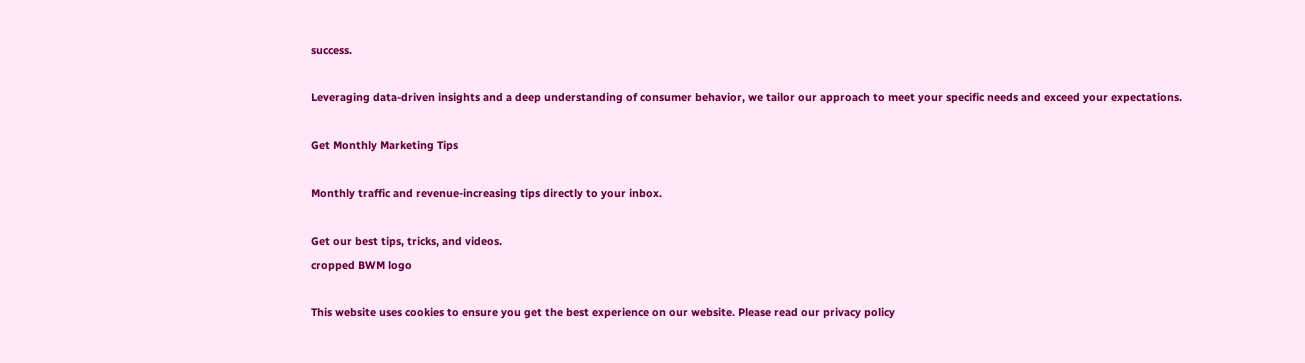success.

Leveraging data-driven insights and a deep understanding of consumer behavior, we tailor our approach to meet your specific needs and exceed your expectations.

Get Monthly Marketing Tips

Monthly traffic and revenue-increasing tips directly to your inbox.

Get our best tips, tricks, and videos.
cropped BWM logo

This website uses cookies to ensure you get the best experience on our website. Please read our privacy policy